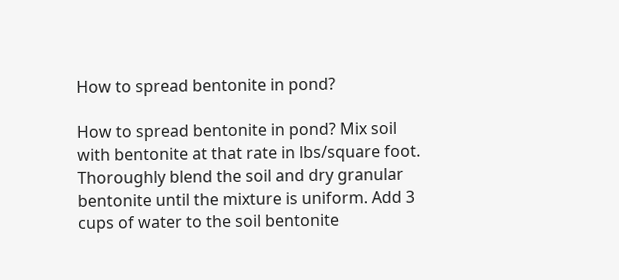How to spread bentonite in pond?

How to spread bentonite in pond? Mix soil with bentonite at that rate in lbs/square foot. Thoroughly blend the soil and dry granular bentonite until the mixture is uniform. Add 3 cups of water to the soil bentonite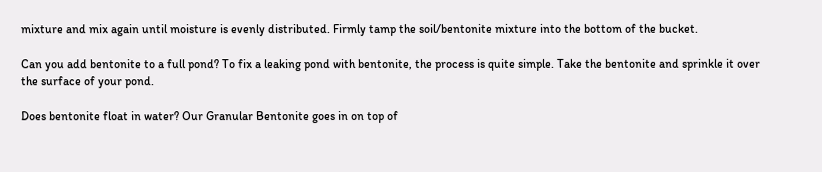mixture and mix again until moisture is evenly distributed. Firmly tamp the soil/bentonite mixture into the bottom of the bucket.

Can you add bentonite to a full pond? To fix a leaking pond with bentonite, the process is quite simple. Take the bentonite and sprinkle it over the surface of your pond.

Does bentonite float in water? Our Granular Bentonite goes in on top of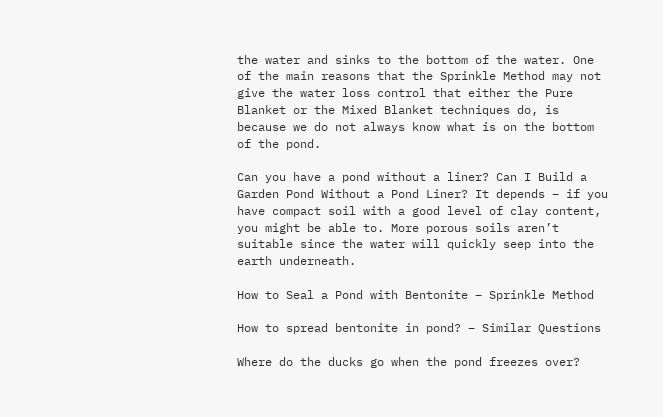the water and sinks to the bottom of the water. One of the main reasons that the Sprinkle Method may not give the water loss control that either the Pure Blanket or the Mixed Blanket techniques do, is because we do not always know what is on the bottom of the pond.

Can you have a pond without a liner? Can I Build a Garden Pond Without a Pond Liner? It depends – if you have compact soil with a good level of clay content, you might be able to. More porous soils aren’t suitable since the water will quickly seep into the earth underneath.

How to Seal a Pond with Bentonite – Sprinkle Method

How to spread bentonite in pond? – Similar Questions

Where do the ducks go when the pond freezes over?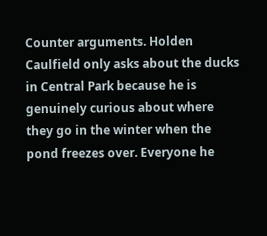Counter arguments. Holden Caulfield only asks about the ducks in Central Park because he is genuinely curious about where they go in the winter when the pond freezes over. Everyone he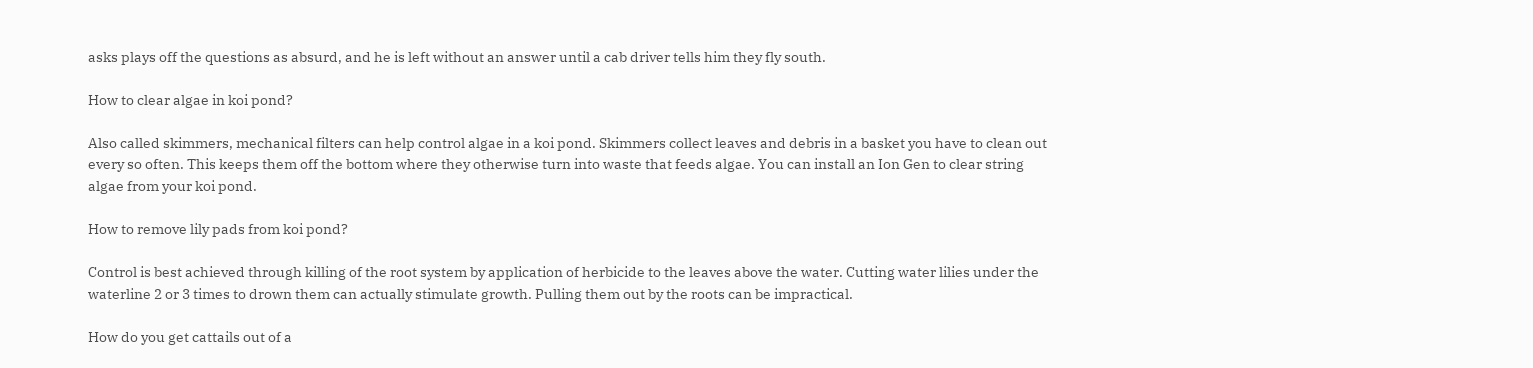asks plays off the questions as absurd, and he is left without an answer until a cab driver tells him they fly south.

How to clear algae in koi pond?

Also called skimmers, mechanical filters can help control algae in a koi pond. Skimmers collect leaves and debris in a basket you have to clean out every so often. This keeps them off the bottom where they otherwise turn into waste that feeds algae. You can install an Ion Gen to clear string algae from your koi pond.

How to remove lily pads from koi pond?

Control is best achieved through killing of the root system by application of herbicide to the leaves above the water. Cutting water lilies under the waterline 2 or 3 times to drown them can actually stimulate growth. Pulling them out by the roots can be impractical.

How do you get cattails out of a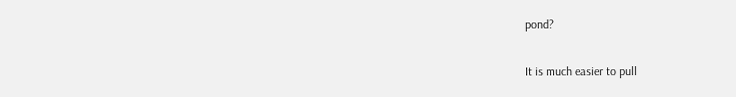pond?

It is much easier to pull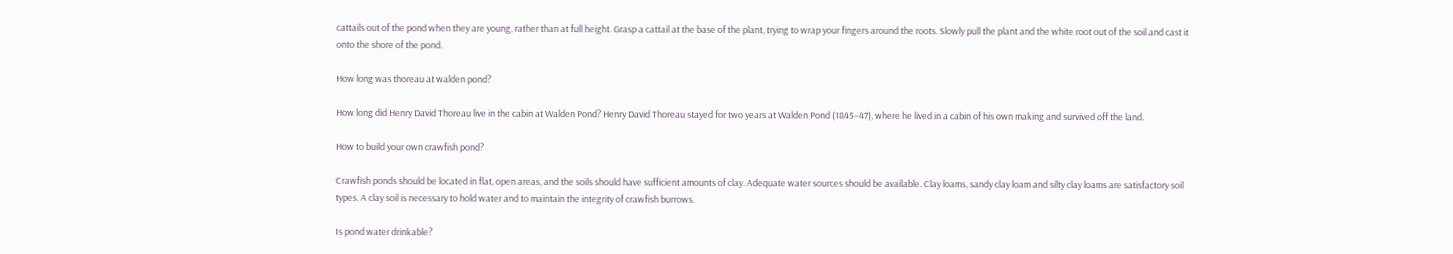cattails out of the pond when they are young, rather than at full height. Grasp a cattail at the base of the plant, trying to wrap your fingers around the roots. Slowly pull the plant and the white root out of the soil and cast it onto the shore of the pond.

How long was thoreau at walden pond?

How long did Henry David Thoreau live in the cabin at Walden Pond? Henry David Thoreau stayed for two years at Walden Pond (1845–47), where he lived in a cabin of his own making and survived off the land.

How to build your own crawfish pond?

Crawfish ponds should be located in flat, open areas, and the soils should have sufficient amounts of clay. Adequate water sources should be available. Clay loams, sandy clay loam and silty clay loams are satisfactory soil types. A clay soil is necessary to hold water and to maintain the integrity of crawfish burrows.

Is pond water drinkable?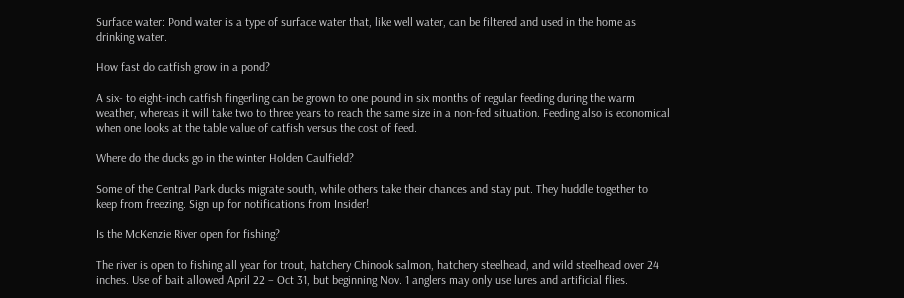Surface water: Pond water is a type of surface water that, like well water, can be filtered and used in the home as drinking water.

How fast do catfish grow in a pond?

A six- to eight-inch catfish fingerling can be grown to one pound in six months of regular feeding during the warm weather, whereas it will take two to three years to reach the same size in a non-fed situation. Feeding also is economical when one looks at the table value of catfish versus the cost of feed.

Where do the ducks go in the winter Holden Caulfield?

Some of the Central Park ducks migrate south, while others take their chances and stay put. They huddle together to keep from freezing. Sign up for notifications from Insider!

Is the McKenzie River open for fishing?

The river is open to fishing all year for trout, hatchery Chinook salmon, hatchery steelhead, and wild steelhead over 24 inches. Use of bait allowed April 22 – Oct 31, but beginning Nov. 1 anglers may only use lures and artificial flies.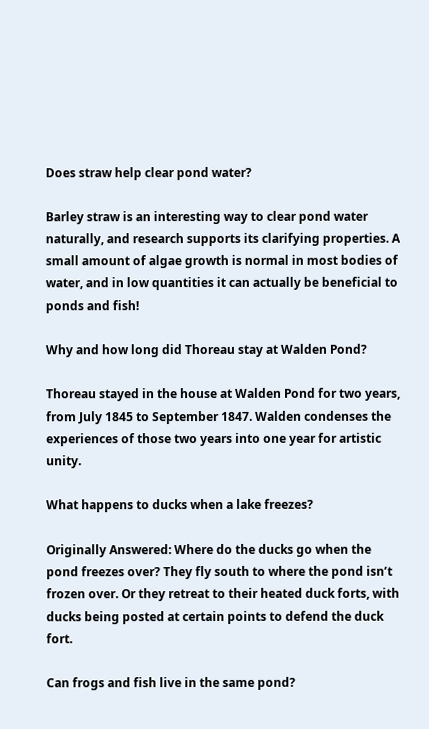Does straw help clear pond water?

Barley straw is an interesting way to clear pond water naturally, and research supports its clarifying properties. A small amount of algae growth is normal in most bodies of water, and in low quantities it can actually be beneficial to ponds and fish!

Why and how long did Thoreau stay at Walden Pond?

Thoreau stayed in the house at Walden Pond for two years, from July 1845 to September 1847. Walden condenses the experiences of those two years into one year for artistic unity.

What happens to ducks when a lake freezes?

Originally Answered: Where do the ducks go when the pond freezes over? They fly south to where the pond isn’t frozen over. Or they retreat to their heated duck forts, with ducks being posted at certain points to defend the duck fort.

Can frogs and fish live in the same pond?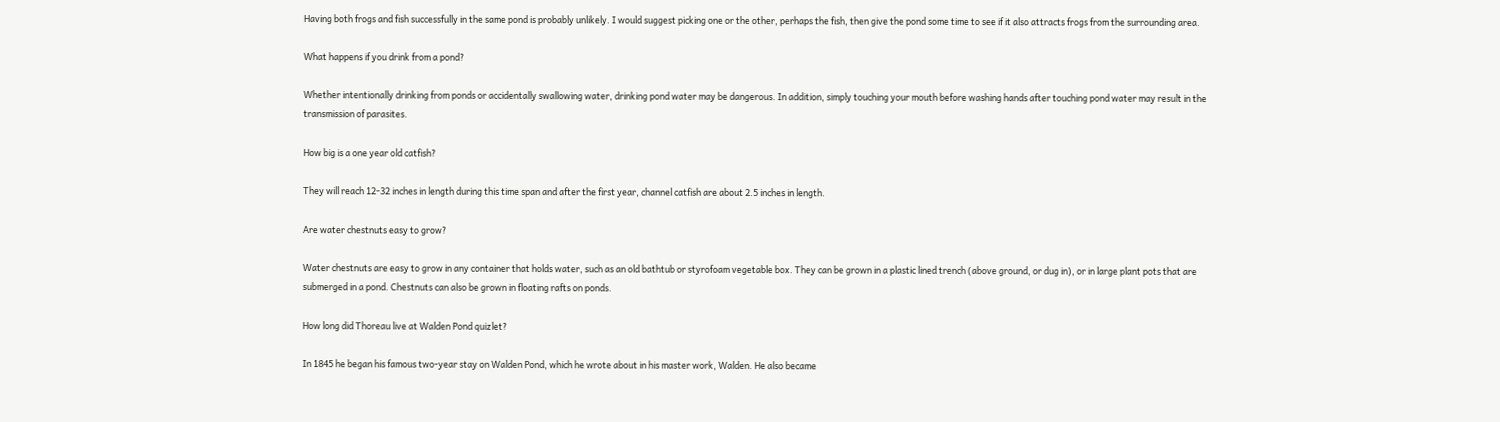Having both frogs and fish successfully in the same pond is probably unlikely. I would suggest picking one or the other, perhaps the fish, then give the pond some time to see if it also attracts frogs from the surrounding area.

What happens if you drink from a pond?

Whether intentionally drinking from ponds or accidentally swallowing water, drinking pond water may be dangerous. In addition, simply touching your mouth before washing hands after touching pond water may result in the transmission of parasites.

How big is a one year old catfish?

They will reach 12-32 inches in length during this time span and after the first year, channel catfish are about 2.5 inches in length.

Are water chestnuts easy to grow?

Water chestnuts are easy to grow in any container that holds water, such as an old bathtub or styrofoam vegetable box. They can be grown in a plastic lined trench (above ground, or dug in), or in large plant pots that are submerged in a pond. Chestnuts can also be grown in floating rafts on ponds.

How long did Thoreau live at Walden Pond quizlet?

In 1845 he began his famous two-year stay on Walden Pond, which he wrote about in his master work, Walden. He also became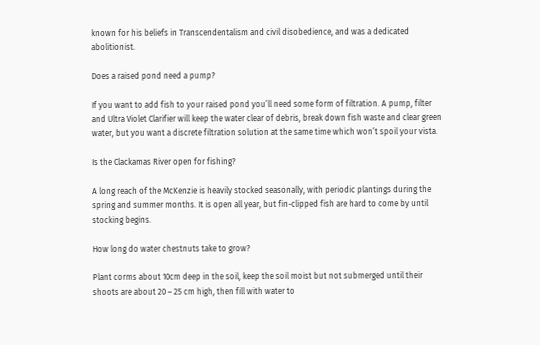known for his beliefs in Transcendentalism and civil disobedience, and was a dedicated abolitionist.

Does a raised pond need a pump?

If you want to add fish to your raised pond you’ll need some form of filtration. A pump, filter and Ultra Violet Clarifier will keep the water clear of debris, break down fish waste and clear green water, but you want a discrete filtration solution at the same time which won’t spoil your vista.

Is the Clackamas River open for fishing?

A long reach of the McKenzie is heavily stocked seasonally, with periodic plantings during the spring and summer months. It is open all year, but fin-clipped fish are hard to come by until stocking begins.

How long do water chestnuts take to grow?

Plant corms about 10cm deep in the soil, keep the soil moist but not submerged until their shoots are about 20 – 25 cm high, then fill with water to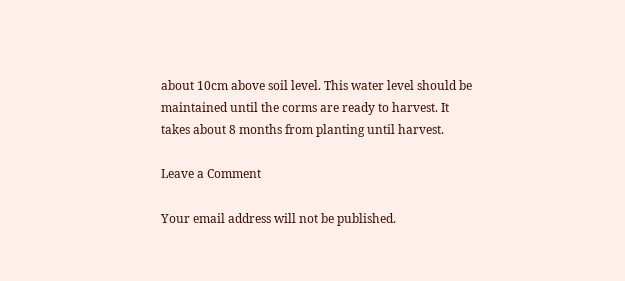about 10cm above soil level. This water level should be maintained until the corms are ready to harvest. It takes about 8 months from planting until harvest.

Leave a Comment

Your email address will not be published.